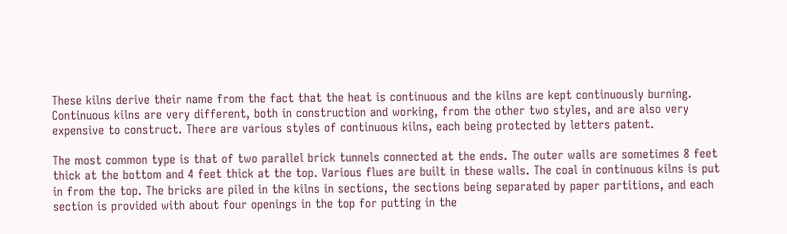These kilns derive their name from the fact that the heat is continuous and the kilns are kept continuously burning. Continuous kilns are very different, both in construction and working, from the other two styles, and are also very expensive to construct. There are various styles of continuous kilns, each being protected by letters patent.

The most common type is that of two parallel brick tunnels connected at the ends. The outer walls are sometimes 8 feet thick at the bottom and 4 feet thick at the top. Various flues are built in these walls. The coal in continuous kilns is put in from the top. The bricks are piled in the kilns in sections, the sections being separated by paper partitions, and each section is provided with about four openings in the top for putting in the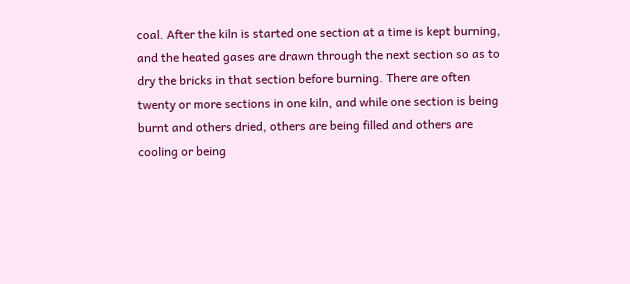coal. After the kiln is started one section at a time is kept burning, and the heated gases are drawn through the next section so as to dry the bricks in that section before burning. There are often twenty or more sections in one kiln, and while one section is being burnt and others dried, others are being filled and others are cooling or being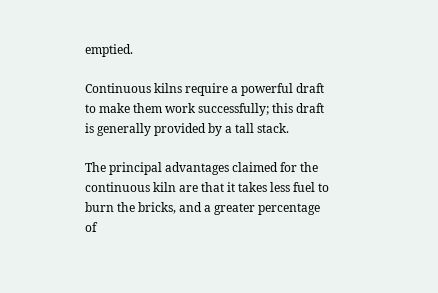emptied.

Continuous kilns require a powerful draft to make them work successfully; this draft is generally provided by a tall stack.

The principal advantages claimed for the continuous kiln are that it takes less fuel to burn the bricks, and a greater percentage of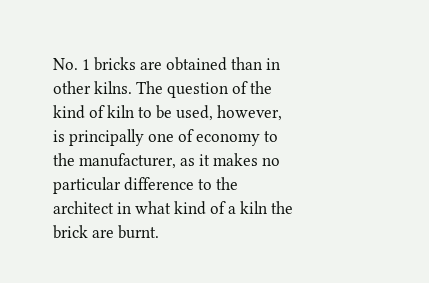No. 1 bricks are obtained than in other kilns. The question of the kind of kiln to be used, however, is principally one of economy to the manufacturer, as it makes no particular difference to the architect in what kind of a kiln the brick are burnt.